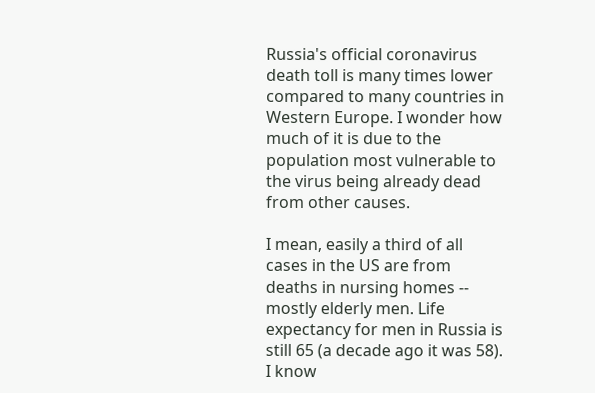Russia's official coronavirus death toll is many times lower compared to many countries in Western Europe. I wonder how much of it is due to the population most vulnerable to the virus being already dead from other causes.

I mean, easily a third of all cases in the US are from deaths in nursing homes -- mostly elderly men. Life expectancy for men in Russia is still 65 (a decade ago it was 58). I know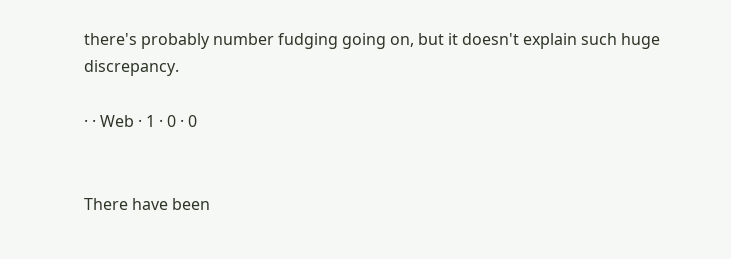there's probably number fudging going on, but it doesn't explain such huge discrepancy.

· · Web · 1 · 0 · 0


There have been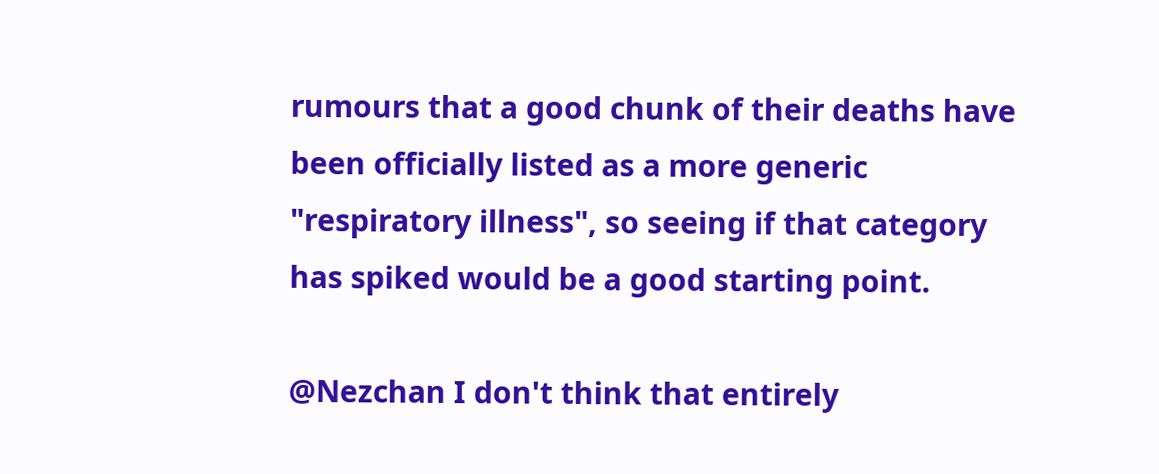rumours that a good chunk of their deaths have been officially listed as a more generic "respiratory illness", so seeing if that category has spiked would be a good starting point.

@Nezchan I don't think that entirely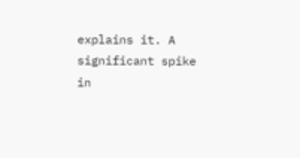explains it. A significant spike in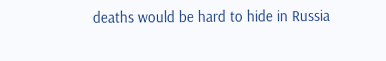deaths would be hard to hide in Russia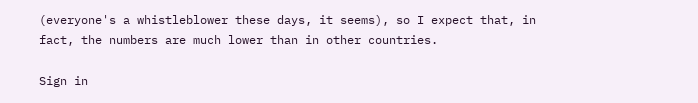(everyone's a whistleblower these days, it seems), so I expect that, in fact, the numbers are much lower than in other countries.

Sign in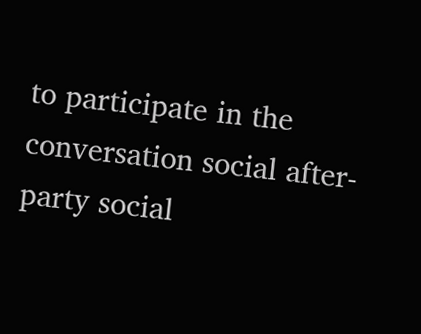to participate in the conversation social after-party social